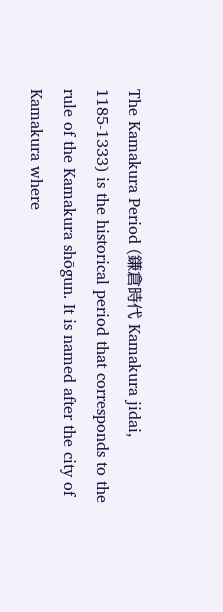The Kamakura Period (鎌倉時代 Kamakura jidai, 1185-1333) is the historical period that corresponds to the rule of the Kamakura shōgun. It is named after the city of Kamakura where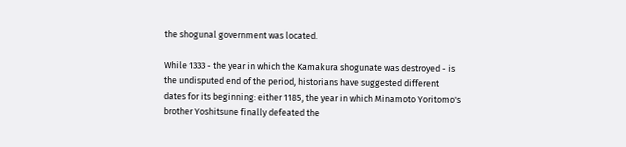the shogunal government was located.

While 1333 - the year in which the Kamakura shogunate was destroyed - is the undisputed end of the period, historians have suggested different dates for its beginning: either 1185, the year in which Minamoto Yoritomo's brother Yoshitsune finally defeated the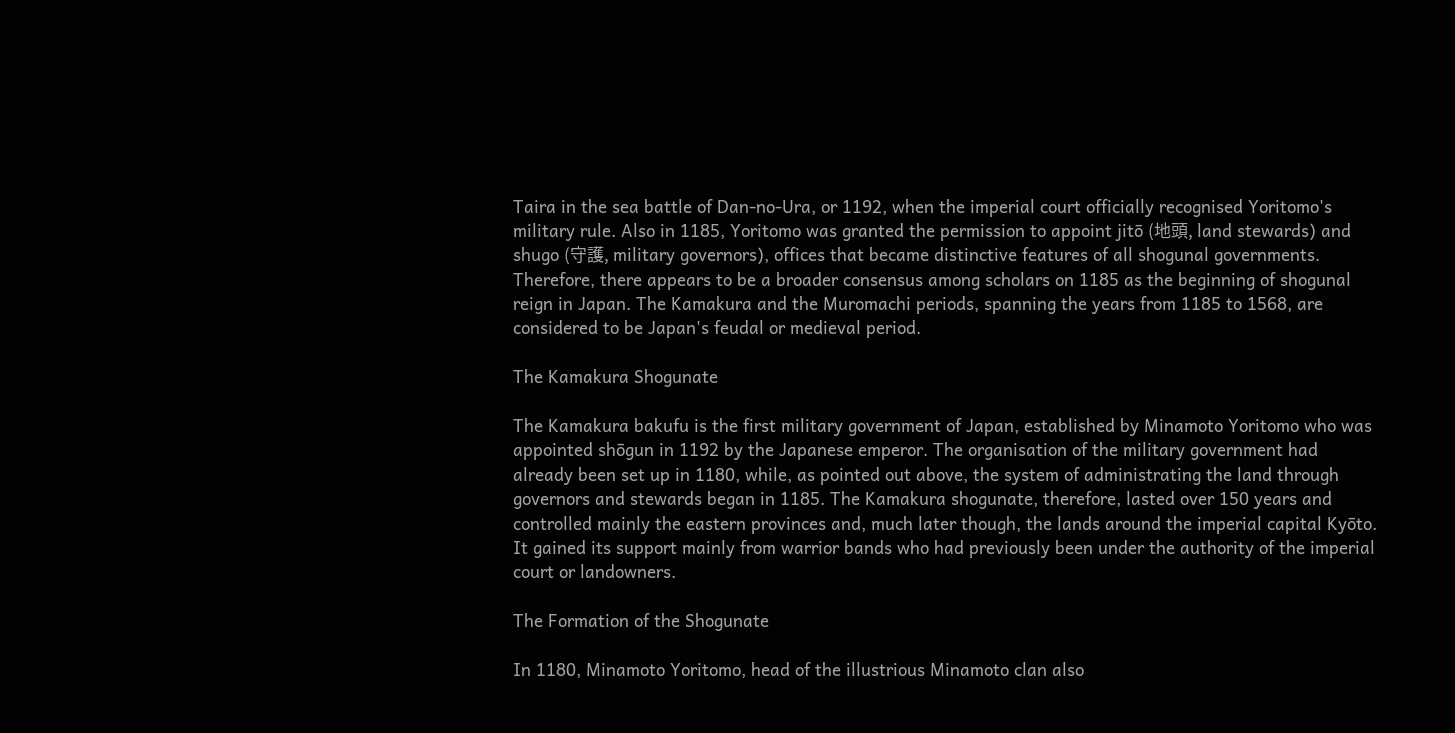Taira in the sea battle of Dan-no-Ura, or 1192, when the imperial court officially recognised Yoritomo's military rule. Also in 1185, Yoritomo was granted the permission to appoint jitō (地頭, land stewards) and shugo (守護, military governors), offices that became distinctive features of all shogunal governments. Therefore, there appears to be a broader consensus among scholars on 1185 as the beginning of shogunal reign in Japan. The Kamakura and the Muromachi periods, spanning the years from 1185 to 1568, are considered to be Japan's feudal or medieval period.

The Kamakura Shogunate

The Kamakura bakufu is the first military government of Japan, established by Minamoto Yoritomo who was appointed shōgun in 1192 by the Japanese emperor. The organisation of the military government had already been set up in 1180, while, as pointed out above, the system of administrating the land through governors and stewards began in 1185. The Kamakura shogunate, therefore, lasted over 150 years and controlled mainly the eastern provinces and, much later though, the lands around the imperial capital Kyōto. It gained its support mainly from warrior bands who had previously been under the authority of the imperial court or landowners.

The Formation of the Shogunate

In 1180, Minamoto Yoritomo, head of the illustrious Minamoto clan also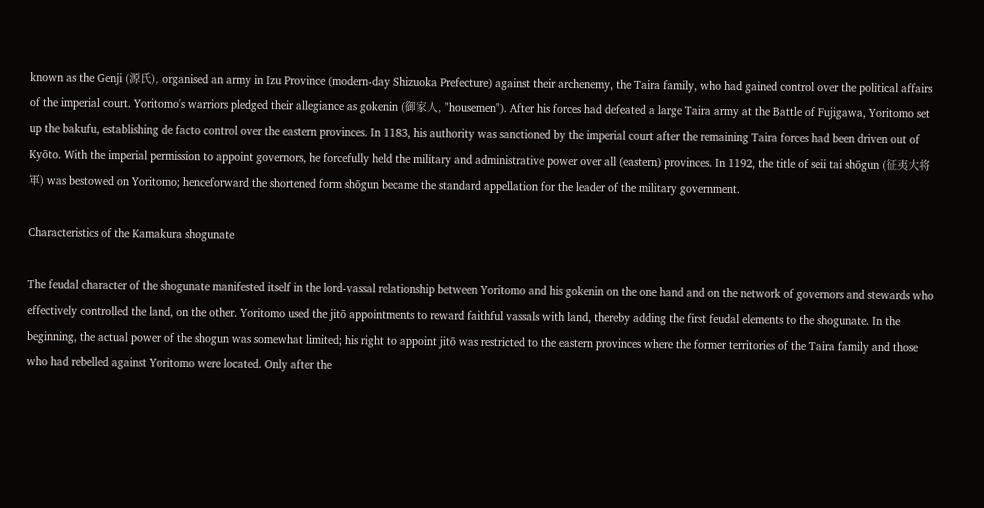known as the Genji (源氏), organised an army in Izu Province (modern-day Shizuoka Prefecture) against their archenemy, the Taira family, who had gained control over the political affairs of the imperial court. Yoritomo's warriors pledged their allegiance as gokenin (御家人, "housemen"). After his forces had defeated a large Taira army at the Battle of Fujigawa, Yoritomo set up the bakufu, establishing de facto control over the eastern provinces. In 1183, his authority was sanctioned by the imperial court after the remaining Taira forces had been driven out of Kyōto. With the imperial permission to appoint governors, he forcefully held the military and administrative power over all (eastern) provinces. In 1192, the title of seii tai shōgun (征夷大将軍) was bestowed on Yoritomo; henceforward the shortened form shōgun became the standard appellation for the leader of the military government.

Characteristics of the Kamakura shogunate

The feudal character of the shogunate manifested itself in the lord-vassal relationship between Yoritomo and his gokenin on the one hand and on the network of governors and stewards who effectively controlled the land, on the other. Yoritomo used the jitō appointments to reward faithful vassals with land, thereby adding the first feudal elements to the shogunate. In the beginning, the actual power of the shogun was somewhat limited; his right to appoint jitō was restricted to the eastern provinces where the former territories of the Taira family and those who had rebelled against Yoritomo were located. Only after the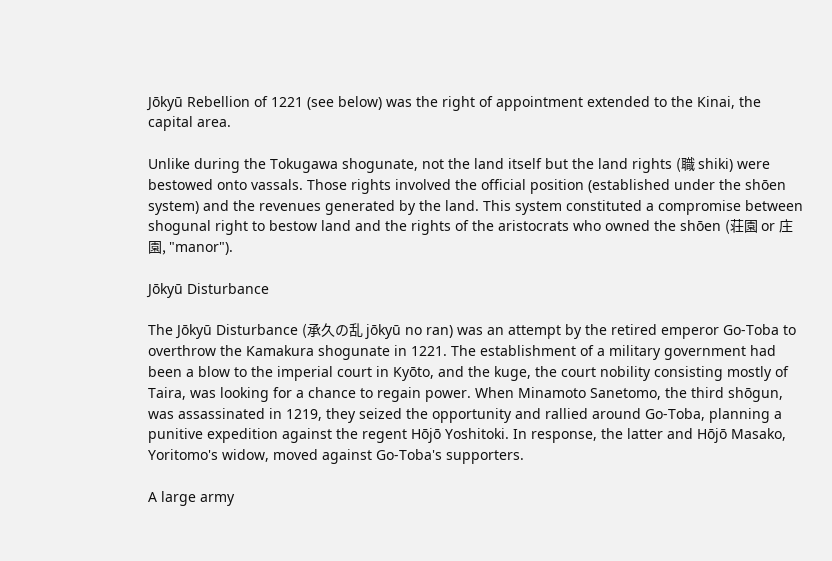Jōkyū Rebellion of 1221 (see below) was the right of appointment extended to the Kinai, the capital area.

Unlike during the Tokugawa shogunate, not the land itself but the land rights (職 shiki) were bestowed onto vassals. Those rights involved the official position (established under the shōen system) and the revenues generated by the land. This system constituted a compromise between shogunal right to bestow land and the rights of the aristocrats who owned the shōen (荘園 or 庄園, "manor").

Jōkyū Disturbance

The Jōkyū Disturbance (承久の乱 jōkyū no ran) was an attempt by the retired emperor Go-Toba to overthrow the Kamakura shogunate in 1221. The establishment of a military government had been a blow to the imperial court in Kyōto, and the kuge, the court nobility consisting mostly of Taira, was looking for a chance to regain power. When Minamoto Sanetomo, the third shōgun, was assassinated in 1219, they seized the opportunity and rallied around Go-Toba, planning a punitive expedition against the regent Hōjō Yoshitoki. In response, the latter and Hōjō Masako, Yoritomo's widow, moved against Go-Toba's supporters.

A large army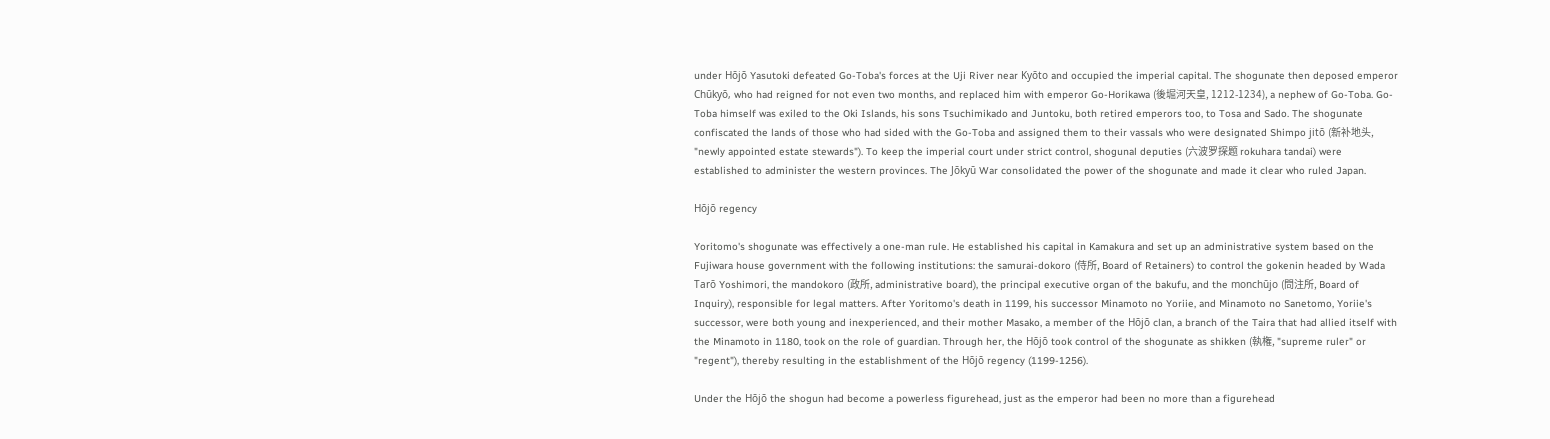under Hōjō Yasutoki defeated Go-Toba's forces at the Uji River near Kyōto and occupied the imperial capital. The shogunate then deposed emperor Chūkyō, who had reigned for not even two months, and replaced him with emperor Go-Horikawa (後堀河天皇, 1212-1234), a nephew of Go-Toba. Go-Toba himself was exiled to the Oki Islands, his sons Tsuchimikado and Juntoku, both retired emperors too, to Tosa and Sado. The shogunate confiscated the lands of those who had sided with the Go-Toba and assigned them to their vassals who were designated Shimpo jitō (新补地头, "newly appointed estate stewards"). To keep the imperial court under strict control, shogunal deputies (六波罗探题 rokuhara tandai) were established to administer the western provinces. The Jōkyū War consolidated the power of the shogunate and made it clear who ruled Japan.

Hōjō regency

Yoritomo's shogunate was effectively a one-man rule. He established his capital in Kamakura and set up an administrative system based on the Fujiwara house government with the following institutions: the samurai-dokoro (侍所, Board of Retainers) to control the gokenin headed by Wada Tarō Yoshimori, the mandokoro (政所, administrative board), the principal executive organ of the bakufu, and the monchūjo (問注所, Board of Inquiry), responsible for legal matters. After Yoritomo's death in 1199, his successor Minamoto no Yoriie, and Minamoto no Sanetomo, Yoriie's successor, were both young and inexperienced, and their mother Masako, a member of the Hōjō clan, a branch of the Taira that had allied itself with the Minamoto in 1180, took on the role of guardian. Through her, the Hōjō took control of the shogunate as shikken (執権, "supreme ruler" or "regent"), thereby resulting in the establishment of the Hōjō regency (1199-1256).

Under the Hōjō the shogun had become a powerless figurehead, just as the emperor had been no more than a figurehead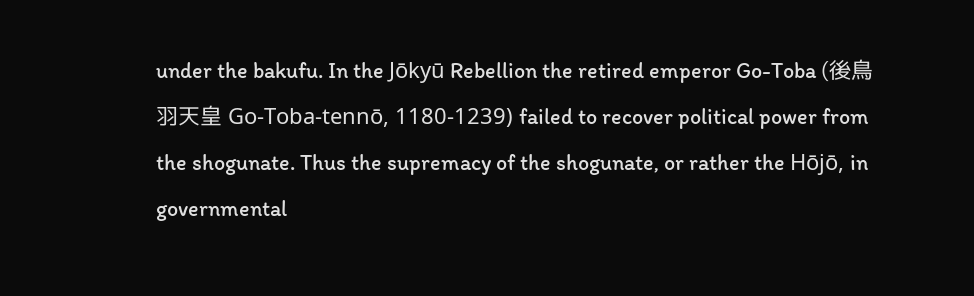under the bakufu. In the Jōkyū Rebellion the retired emperor Go-Toba (後鳥羽天皇 Go-Toba-tennō, 1180-1239) failed to recover political power from the shogunate. Thus the supremacy of the shogunate, or rather the Hōjō, in governmental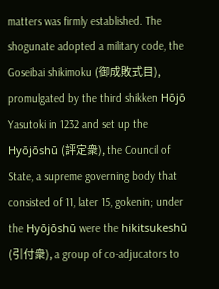matters was firmly established. The shogunate adopted a military code, the Goseibai shikimoku (御成敗式目), promulgated by the third shikken Hōjō Yasutoki in 1232 and set up the Hyōjōshū (評定衆), the Council of State, a supreme governing body that consisted of 11, later 15, gokenin; under the Hyōjōshū were the hikitsukeshū (引付衆), a group of co-adjucators to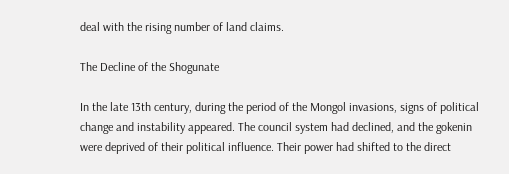deal with the rising number of land claims.

The Decline of the Shogunate

In the late 13th century, during the period of the Mongol invasions, signs of political change and instability appeared. The council system had declined, and the gokenin were deprived of their political influence. Their power had shifted to the direct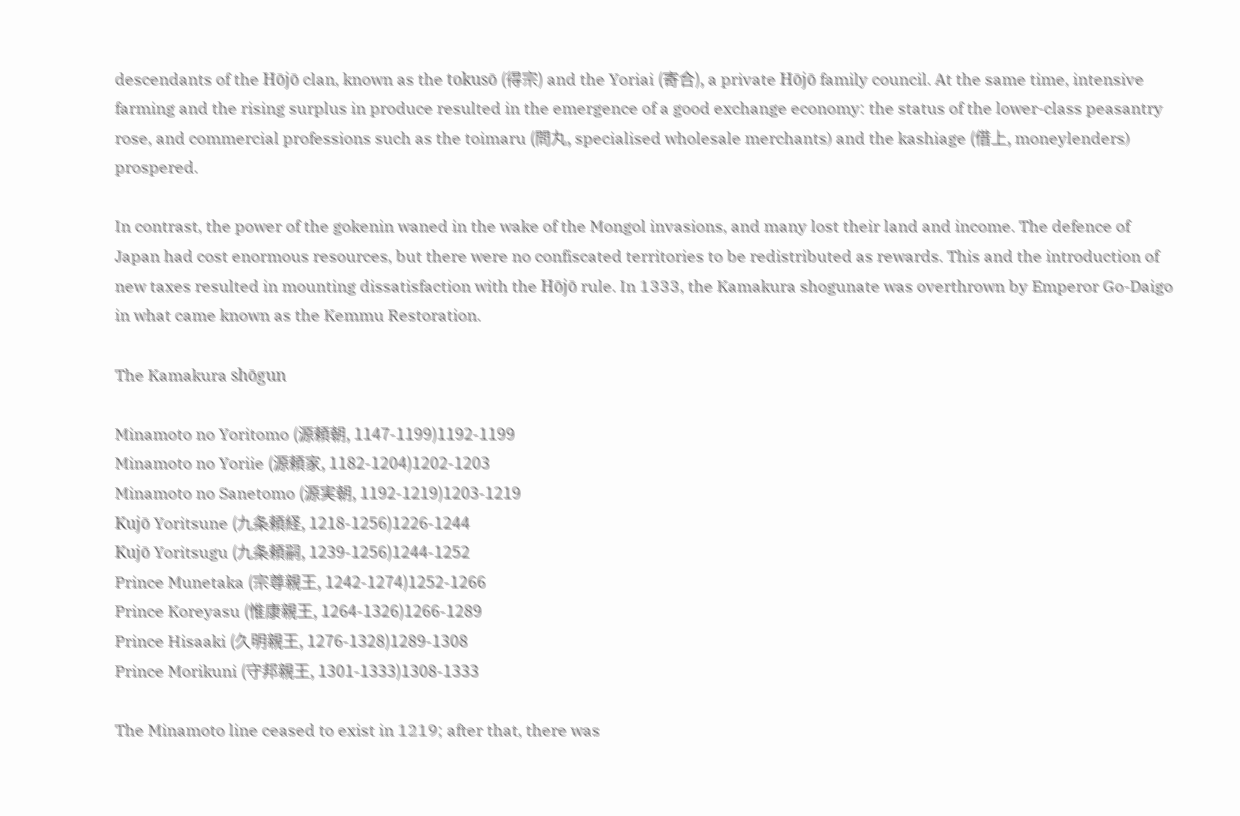descendants of the Hōjō clan, known as the tokusō (得宗) and the Yoriai (寄合), a private Hōjō family council. At the same time, intensive farming and the rising surplus in produce resulted in the emergence of a good exchange economy: the status of the lower-class peasantry rose, and commercial professions such as the toimaru (問丸, specialised wholesale merchants) and the kashiage (借上, moneylenders) prospered.

In contrast, the power of the gokenin waned in the wake of the Mongol invasions, and many lost their land and income. The defence of Japan had cost enormous resources, but there were no confiscated territories to be redistributed as rewards. This and the introduction of new taxes resulted in mounting dissatisfaction with the Hōjō rule. In 1333, the Kamakura shogunate was overthrown by Emperor Go-Daigo in what came known as the Kemmu Restoration.

The Kamakura shōgun

Minamoto no Yoritomo (源頼朝, 1147-1199)1192-1199
Minamoto no Yoriie (源頼家, 1182-1204)1202-1203
Minamoto no Sanetomo (源実朝, 1192-1219)1203-1219
Kujō Yoritsune (九条頼経, 1218-1256)1226-1244
Kujō Yoritsugu (九条頼嗣, 1239-1256)1244-1252
Prince Munetaka (宗尊親王, 1242-1274)1252-1266
Prince Koreyasu (惟康親王, 1264-1326)1266-1289
Prince Hisaaki (久明親王, 1276-1328)1289-1308
Prince Morikuni (守邦親王, 1301-1333)1308-1333

The Minamoto line ceased to exist in 1219; after that, there was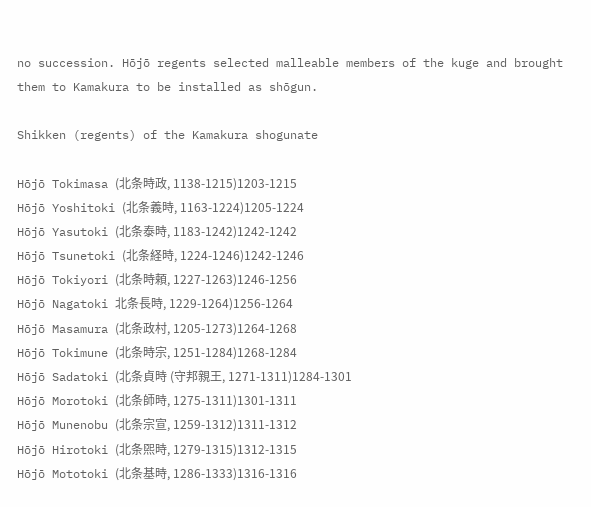no succession. Hōjō regents selected malleable members of the kuge and brought them to Kamakura to be installed as shōgun.

Shikken (regents) of the Kamakura shogunate

Hōjō Tokimasa (北条時政, 1138-1215)1203-1215
Hōjō Yoshitoki (北条義時, 1163-1224)1205-1224
Hōjō Yasutoki (北条泰時, 1183-1242)1242-1242
Hōjō Tsunetoki (北条経時, 1224-1246)1242-1246
Hōjō Tokiyori (北条時頼, 1227-1263)1246-1256
Hōjō Nagatoki 北条長時, 1229-1264)1256-1264
Hōjō Masamura (北条政村, 1205-1273)1264-1268
Hōjō Tokimune (北条時宗, 1251-1284)1268-1284
Hōjō Sadatoki (北条貞時 (守邦親王, 1271-1311)1284-1301
Hōjō Morotoki (北条師時, 1275-1311)1301-1311
Hōjō Munenobu (北条宗宣, 1259-1312)1311-1312
Hōjō Hirotoki (北条煕時, 1279-1315)1312-1315
Hōjō Mototoki (北条基時, 1286-1333)1316-1316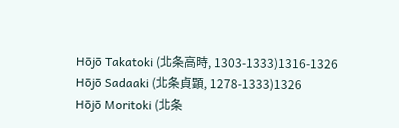Hōjō Takatoki (北条高時, 1303-1333)1316-1326
Hōjō Sadaaki (北条貞顕, 1278-1333)1326
Hōjō Moritoki (北条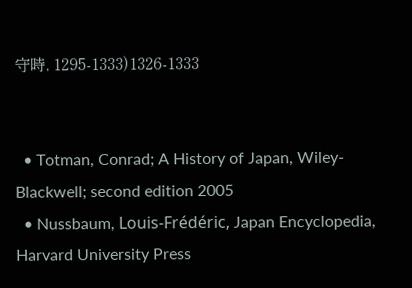守時, 1295-1333)1326-1333


  • Totman, Conrad; A History of Japan, Wiley-Blackwell; second edition 2005
  • Nussbaum, Louis-Frédéric, Japan Encyclopedia, Harvard University Press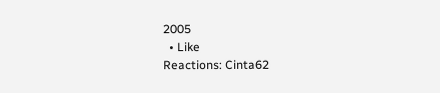2005
  • Like
Reactions: Cinta62